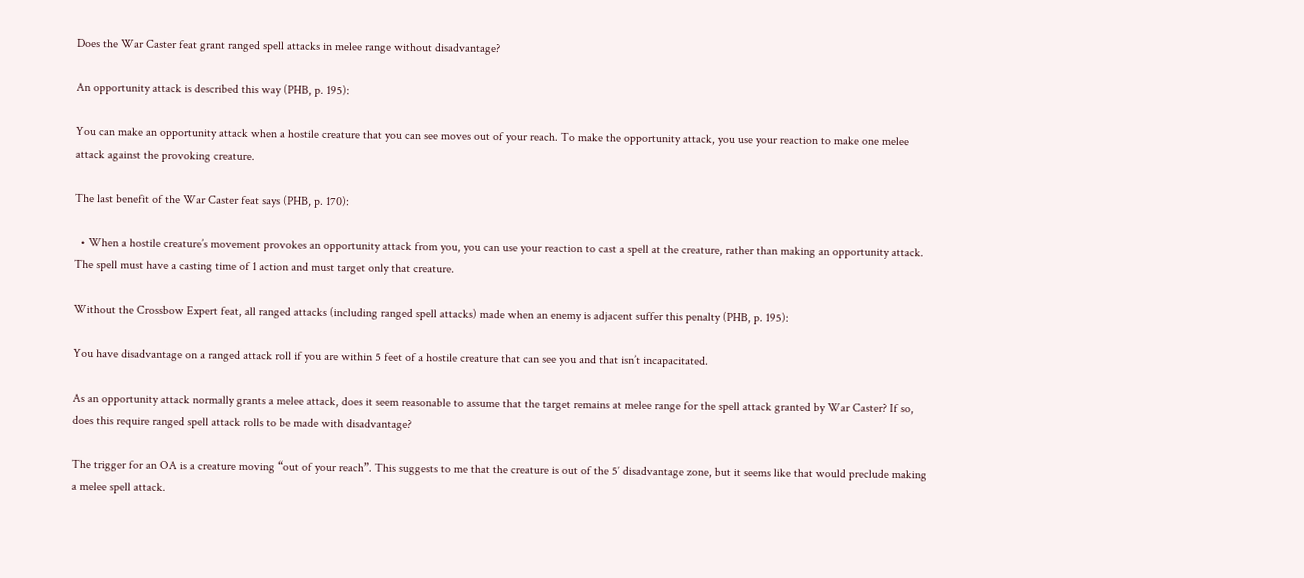Does the War Caster feat grant ranged spell attacks in melee range without disadvantage?

An opportunity attack is described this way (PHB, p. 195):

You can make an opportunity attack when a hostile creature that you can see moves out of your reach. To make the opportunity attack, you use your reaction to make one melee attack against the provoking creature.

The last benefit of the War Caster feat says (PHB, p. 170):

  • When a hostile creature’s movement provokes an opportunity attack from you, you can use your reaction to cast a spell at the creature, rather than making an opportunity attack. The spell must have a casting time of 1 action and must target only that creature.

Without the Crossbow Expert feat, all ranged attacks (including ranged spell attacks) made when an enemy is adjacent suffer this penalty (PHB, p. 195):

You have disadvantage on a ranged attack roll if you are within 5 feet of a hostile creature that can see you and that isn’t incapacitated.

As an opportunity attack normally grants a melee attack, does it seem reasonable to assume that the target remains at melee range for the spell attack granted by War Caster? If so, does this require ranged spell attack rolls to be made with disadvantage?

The trigger for an OA is a creature moving “out of your reach”. This suggests to me that the creature is out of the 5′ disadvantage zone, but it seems like that would preclude making a melee spell attack.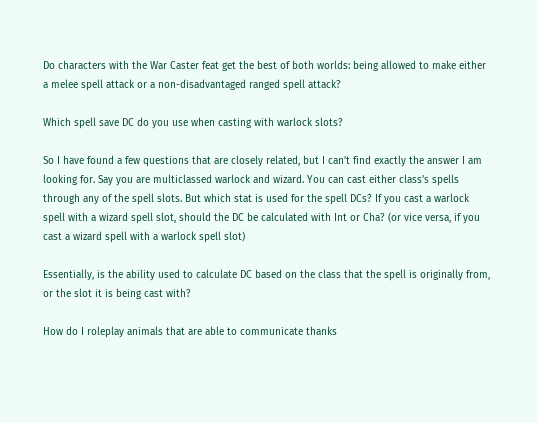Do characters with the War Caster feat get the best of both worlds: being allowed to make either a melee spell attack or a non-disadvantaged ranged spell attack?

Which spell save DC do you use when casting with warlock slots?

So I have found a few questions that are closely related, but I can’t find exactly the answer I am looking for. Say you are multiclassed warlock and wizard. You can cast either class’s spells through any of the spell slots. But which stat is used for the spell DCs? If you cast a warlock spell with a wizard spell slot, should the DC be calculated with Int or Cha? (or vice versa, if you cast a wizard spell with a warlock spell slot)

Essentially, is the ability used to calculate DC based on the class that the spell is originally from, or the slot it is being cast with?

How do I roleplay animals that are able to communicate thanks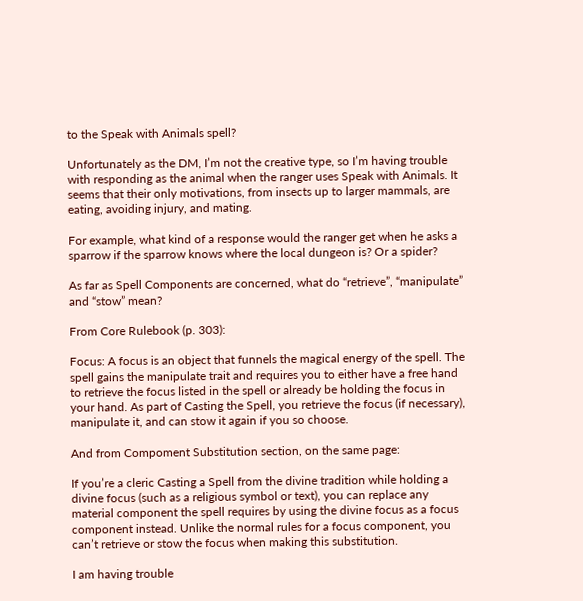to the Speak with Animals spell?

Unfortunately as the DM, I’m not the creative type, so I’m having trouble with responding as the animal when the ranger uses Speak with Animals. It seems that their only motivations, from insects up to larger mammals, are eating, avoiding injury, and mating.

For example, what kind of a response would the ranger get when he asks a sparrow if the sparrow knows where the local dungeon is? Or a spider?

As far as Spell Components are concerned, what do “retrieve”, “manipulate” and “stow” mean?

From Core Rulebook (p. 303):

Focus: A focus is an object that funnels the magical energy of the spell. The spell gains the manipulate trait and requires you to either have a free hand to retrieve the focus listed in the spell or already be holding the focus in your hand. As part of Casting the Spell, you retrieve the focus (if necessary), manipulate it, and can stow it again if you so choose.

And from Compoment Substitution section, on the same page:

If you’re a cleric Casting a Spell from the divine tradition while holding a divine focus (such as a religious symbol or text), you can replace any material component the spell requires by using the divine focus as a focus component instead. Unlike the normal rules for a focus component, you can’t retrieve or stow the focus when making this substitution.

I am having trouble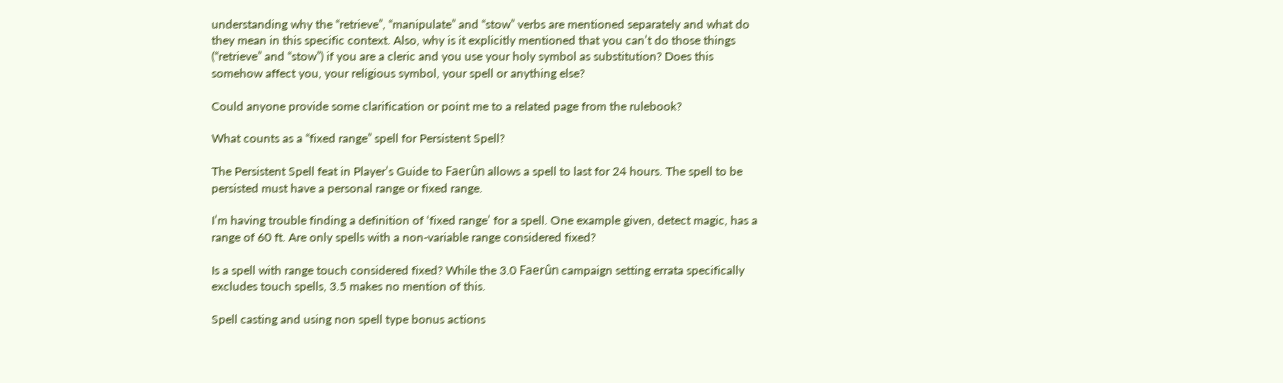understanding why the “retrieve”, “manipulate” and “stow” verbs are mentioned separately and what do they mean in this specific context. Also, why is it explicitly mentioned that you can’t do those things (“retrieve” and “stow”) if you are a cleric and you use your holy symbol as substitution? Does this somehow affect you, your religious symbol, your spell or anything else?

Could anyone provide some clarification or point me to a related page from the rulebook?

What counts as a “fixed range” spell for Persistent Spell?

The Persistent Spell feat in Player’s Guide to Faerûn allows a spell to last for 24 hours. The spell to be persisted must have a personal range or fixed range.

I’m having trouble finding a definition of ‘fixed range’ for a spell. One example given, detect magic, has a range of 60 ft. Are only spells with a non-variable range considered fixed?

Is a spell with range touch considered fixed? While the 3.0 Faerûn campaign setting errata specifically excludes touch spells, 3.5 makes no mention of this.

Spell casting and using non spell type bonus actions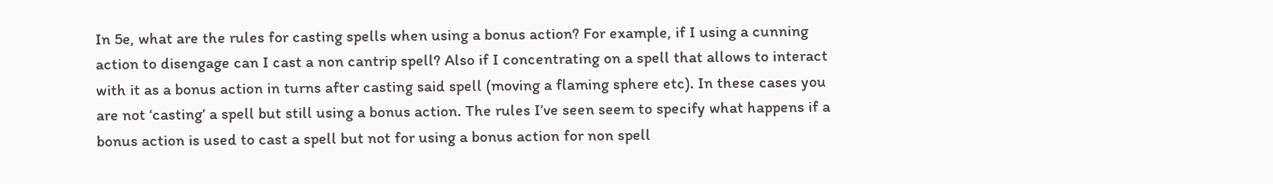In 5e, what are the rules for casting spells when using a bonus action? For example, if I using a cunning action to disengage can I cast a non cantrip spell? Also if I concentrating on a spell that allows to interact with it as a bonus action in turns after casting said spell (moving a flaming sphere etc). In these cases you are not ‘casting’ a spell but still using a bonus action. The rules I’ve seen seem to specify what happens if a bonus action is used to cast a spell but not for using a bonus action for non spell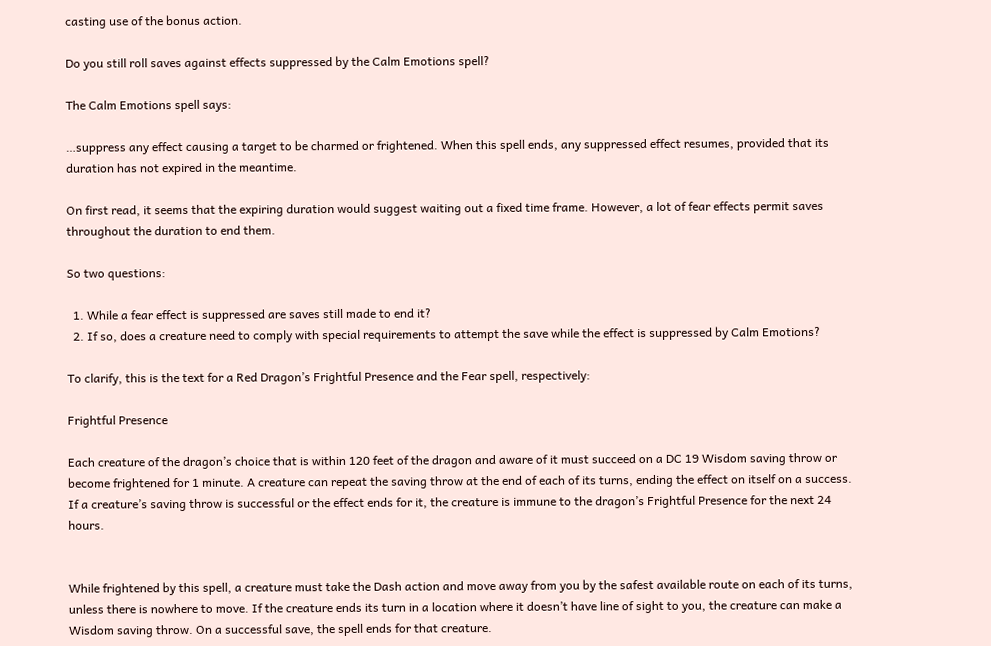casting use of the bonus action.

Do you still roll saves against effects suppressed by the Calm Emotions spell?

The Calm Emotions spell says:

…suppress any effect causing a target to be charmed or frightened. When this spell ends, any suppressed effect resumes, provided that its duration has not expired in the meantime.

On first read, it seems that the expiring duration would suggest waiting out a fixed time frame. However, a lot of fear effects permit saves throughout the duration to end them.

So two questions:

  1. While a fear effect is suppressed are saves still made to end it?
  2. If so, does a creature need to comply with special requirements to attempt the save while the effect is suppressed by Calm Emotions?

To clarify, this is the text for a Red Dragon’s Frightful Presence and the Fear spell, respectively:

Frightful Presence

Each creature of the dragon’s choice that is within 120 feet of the dragon and aware of it must succeed on a DC 19 Wisdom saving throw or become frightened for 1 minute. A creature can repeat the saving throw at the end of each of its turns, ending the effect on itself on a success. If a creature’s saving throw is successful or the effect ends for it, the creature is immune to the dragon’s Frightful Presence for the next 24 hours.


While frightened by this spell, a creature must take the Dash action and move away from you by the safest available route on each of its turns, unless there is nowhere to move. If the creature ends its turn in a location where it doesn’t have line of sight to you, the creature can make a Wisdom saving throw. On a successful save, the spell ends for that creature.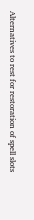Alternatives to rest for restoration of spell slots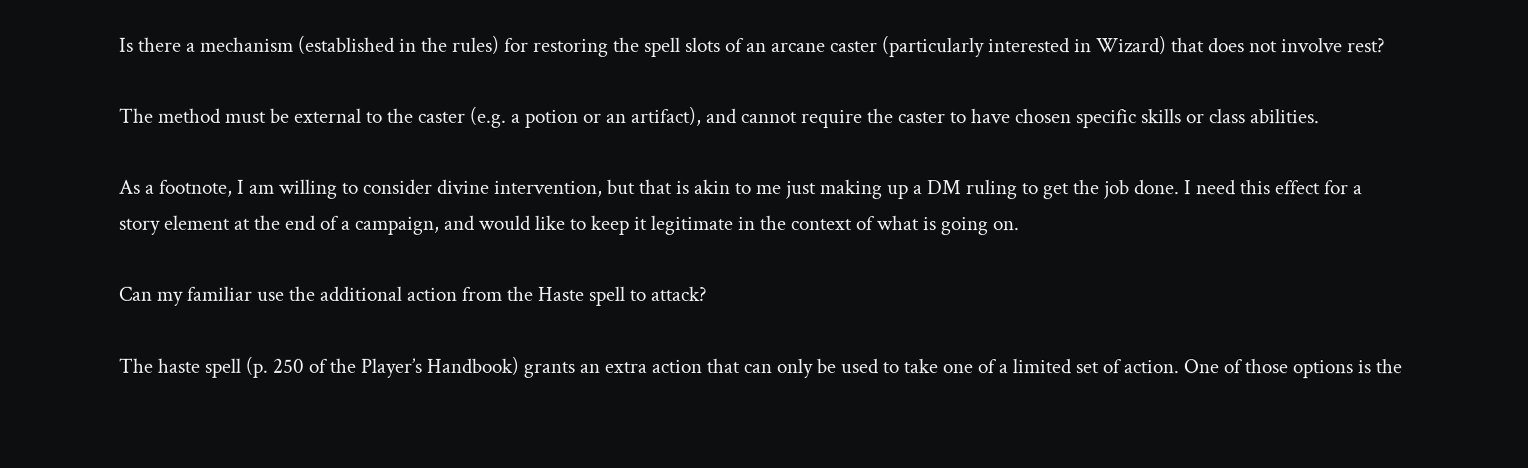Is there a mechanism (established in the rules) for restoring the spell slots of an arcane caster (particularly interested in Wizard) that does not involve rest?

The method must be external to the caster (e.g. a potion or an artifact), and cannot require the caster to have chosen specific skills or class abilities.

As a footnote, I am willing to consider divine intervention, but that is akin to me just making up a DM ruling to get the job done. I need this effect for a story element at the end of a campaign, and would like to keep it legitimate in the context of what is going on.

Can my familiar use the additional action from the Haste spell to attack?

The haste spell (p. 250 of the Player’s Handbook) grants an extra action that can only be used to take one of a limited set of action. One of those options is the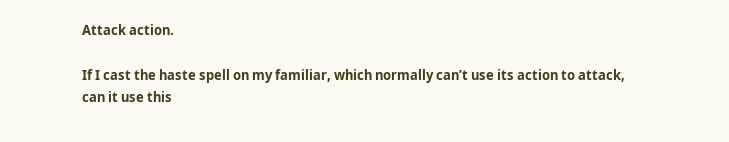Attack action.

If I cast the haste spell on my familiar, which normally can’t use its action to attack, can it use this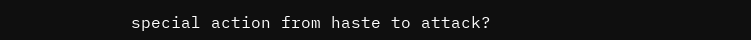special action from haste to attack?